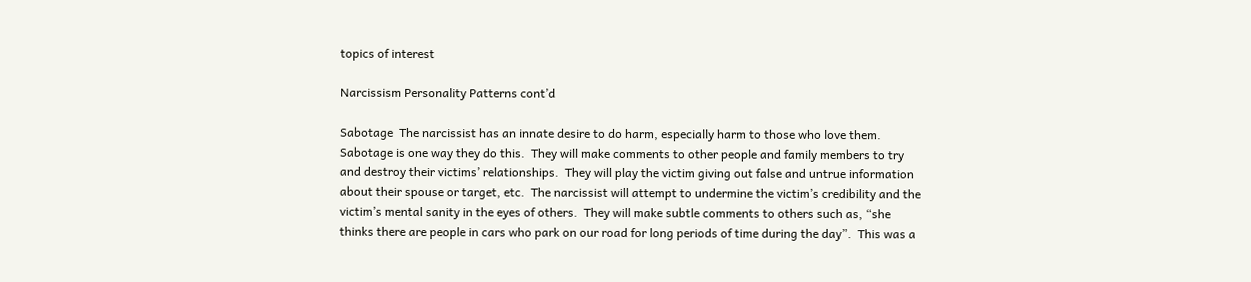topics of interest

Narcissism Personality Patterns cont’d

Sabotage  The narcissist has an innate desire to do harm, especially harm to those who love them.  Sabotage is one way they do this.  They will make comments to other people and family members to try and destroy their victims’ relationships.  They will play the victim giving out false and untrue information about their spouse or target, etc.  The narcissist will attempt to undermine the victim’s credibility and the victim’s mental sanity in the eyes of others.  They will make subtle comments to others such as, “she thinks there are people in cars who park on our road for long periods of time during the day”.  This was a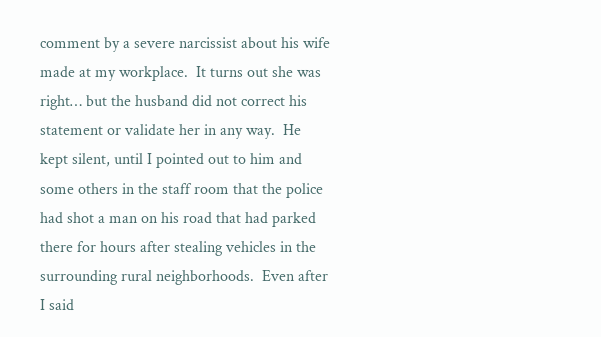comment by a severe narcissist about his wife made at my workplace.  It turns out she was right… but the husband did not correct his statement or validate her in any way.  He kept silent, until I pointed out to him and some others in the staff room that the police had shot a man on his road that had parked there for hours after stealing vehicles in the surrounding rural neighborhoods.  Even after I said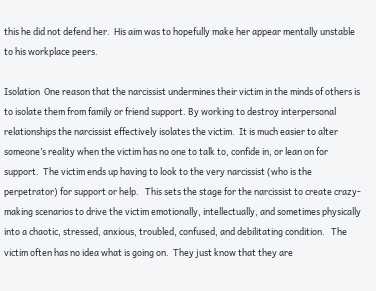this he did not defend her.  His aim was to hopefully make her appear mentally unstable to his workplace peers.

Isolation  One reason that the narcissist undermines their victim in the minds of others is to isolate them from family or friend support. By working to destroy interpersonal relationships the narcissist effectively isolates the victim.  It is much easier to alter someone’s reality when the victim has no one to talk to, confide in, or lean on for support.  The victim ends up having to look to the very narcissist (who is the perpetrator) for support or help.   This sets the stage for the narcissist to create crazy-making scenarios to drive the victim emotionally, intellectually, and sometimes physically into a chaotic, stressed, anxious, troubled, confused, and debilitating condition.   The victim often has no idea what is going on.  They just know that they are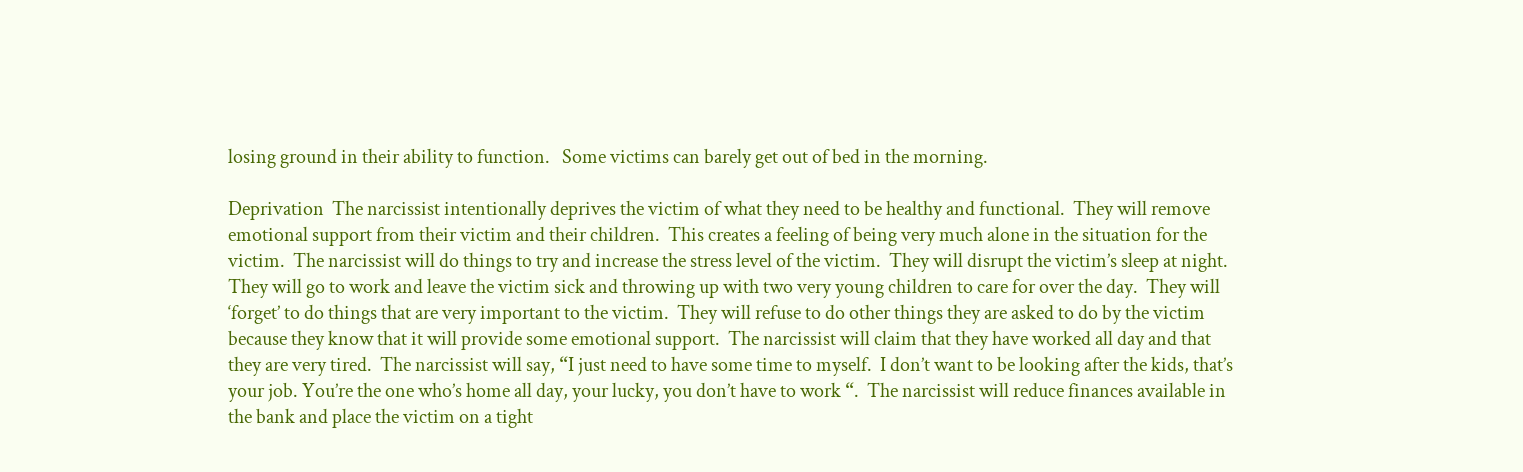losing ground in their ability to function.   Some victims can barely get out of bed in the morning.

Deprivation  The narcissist intentionally deprives the victim of what they need to be healthy and functional.  They will remove emotional support from their victim and their children.  This creates a feeling of being very much alone in the situation for the victim.  The narcissist will do things to try and increase the stress level of the victim.  They will disrupt the victim’s sleep at night.  They will go to work and leave the victim sick and throwing up with two very young children to care for over the day.  They will ‘forget’ to do things that are very important to the victim.  They will refuse to do other things they are asked to do by the victim because they know that it will provide some emotional support.  The narcissist will claim that they have worked all day and that they are very tired.  The narcissist will say, “I just need to have some time to myself.  I don’t want to be looking after the kids, that’s your job. You’re the one who’s home all day, your lucky, you don’t have to work “.  The narcissist will reduce finances available in the bank and place the victim on a tight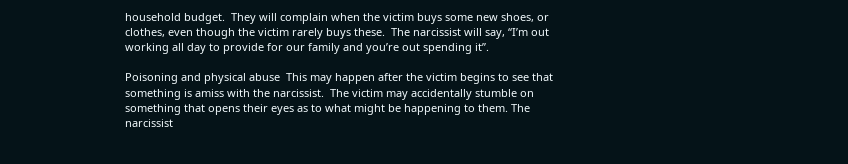household budget.  They will complain when the victim buys some new shoes, or clothes, even though the victim rarely buys these.  The narcissist will say, “I’m out working all day to provide for our family and you’re out spending it”.

Poisoning and physical abuse  This may happen after the victim begins to see that something is amiss with the narcissist.  The victim may accidentally stumble on something that opens their eyes as to what might be happening to them. The narcissist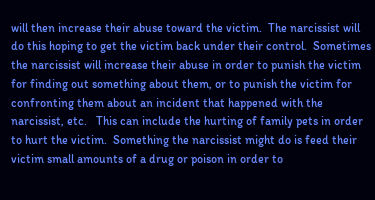will then increase their abuse toward the victim.  The narcissist will do this hoping to get the victim back under their control.  Sometimes the narcissist will increase their abuse in order to punish the victim for finding out something about them, or to punish the victim for confronting them about an incident that happened with the narcissist, etc.   This can include the hurting of family pets in order to hurt the victim.  Something the narcissist might do is feed their victim small amounts of a drug or poison in order to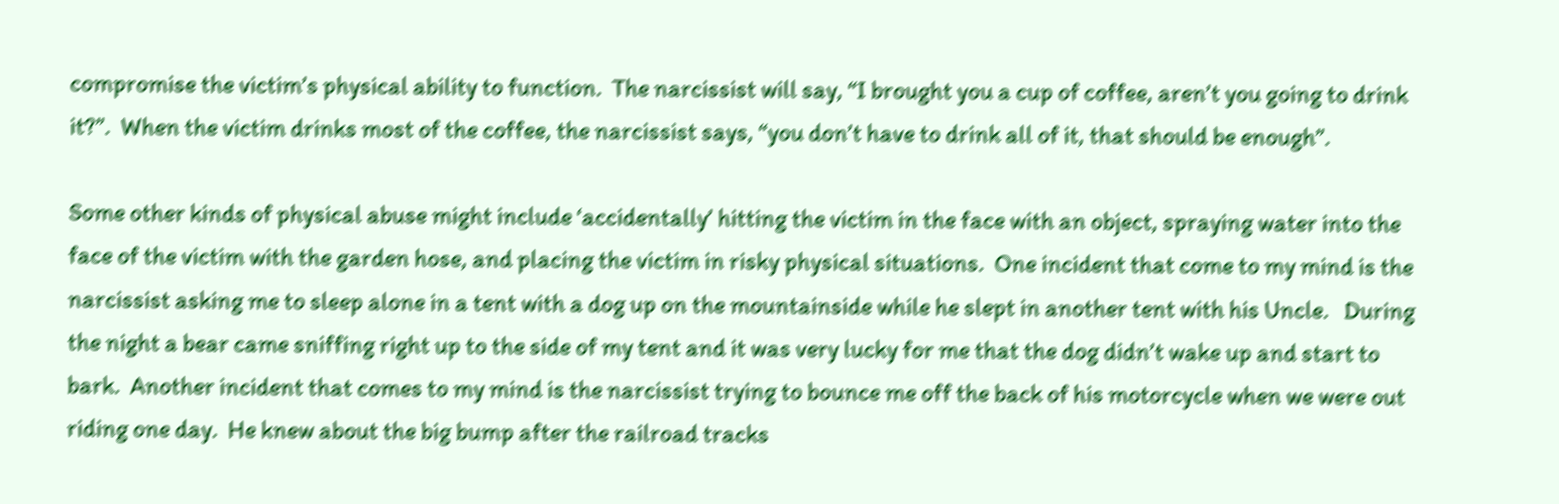compromise the victim’s physical ability to function.  The narcissist will say, “I brought you a cup of coffee, aren’t you going to drink it?”.  When the victim drinks most of the coffee, the narcissist says, “you don’t have to drink all of it, that should be enough”.

Some other kinds of physical abuse might include ‘accidentally’ hitting the victim in the face with an object, spraying water into the face of the victim with the garden hose, and placing the victim in risky physical situations.  One incident that come to my mind is the narcissist asking me to sleep alone in a tent with a dog up on the mountainside while he slept in another tent with his Uncle.   During the night a bear came sniffing right up to the side of my tent and it was very lucky for me that the dog didn’t wake up and start to bark.  Another incident that comes to my mind is the narcissist trying to bounce me off the back of his motorcycle when we were out riding one day.  He knew about the big bump after the railroad tracks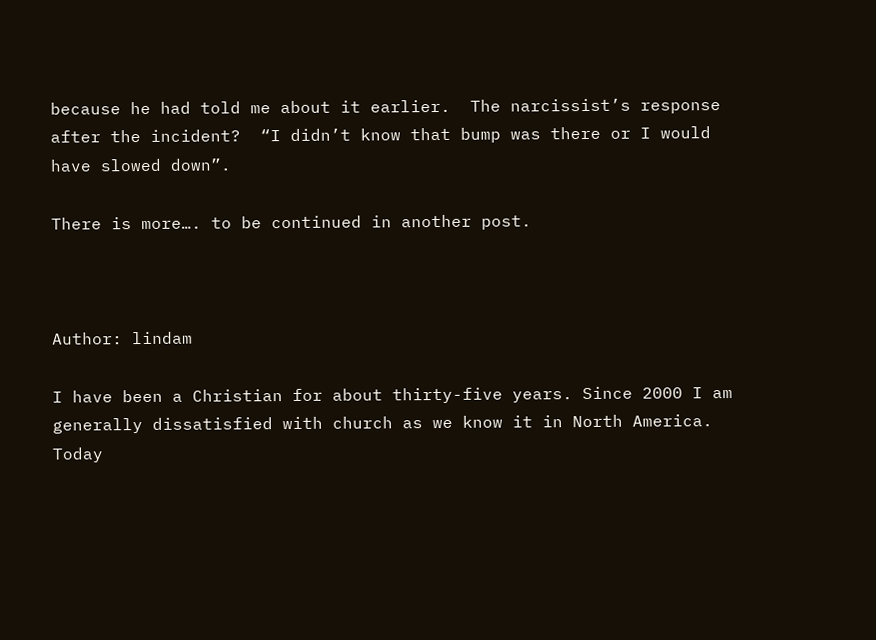because he had told me about it earlier.  The narcissist’s response after the incident?  “I didn’t know that bump was there or I would have slowed down”.

There is more…. to be continued in another post.



Author: lindam

I have been a Christian for about thirty-five years. Since 2000 I am generally dissatisfied with church as we know it in North America. Today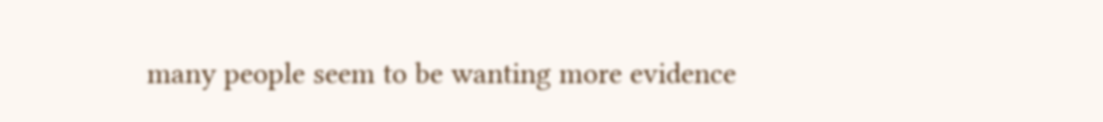many people seem to be wanting more evidence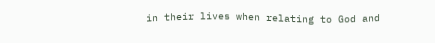in their lives when relating to God and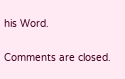his Word.

Comments are closed.